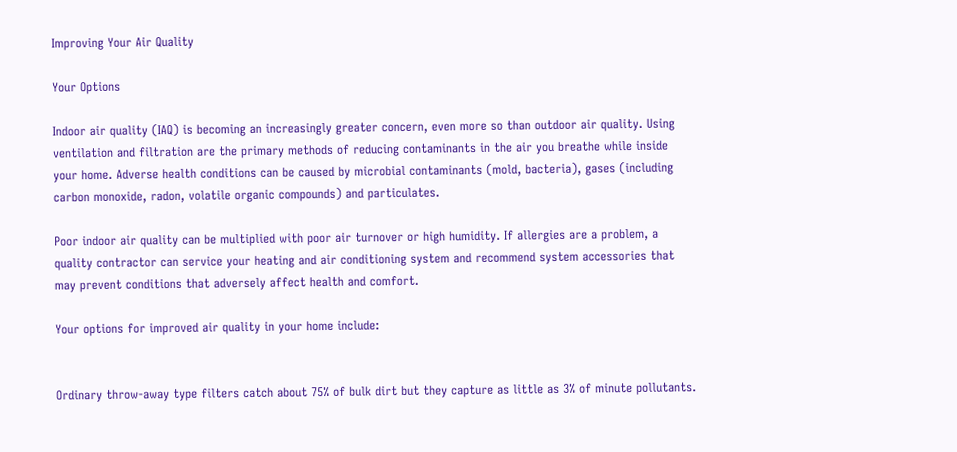Improving Your Air Quality

Your Options

Indoor air quality (IAQ) is becoming an increasingly greater concern, even more so than outdoor air quality. Using ventilation and filtration are the primary methods of reducing contaminants in the air you breathe while inside your home. Adverse health conditions can be caused by microbial contaminants (mold, bacteria), gases (including carbon monoxide, radon, volatile organic compounds) and particulates.

Poor indoor air quality can be multiplied with poor air turnover or high humidity. If allergies are a problem, a quality contractor can service your heating and air conditioning system and recommend system accessories that may prevent conditions that adversely affect health and comfort.

Your options for improved air quality in your home include:


Ordinary throw-away type filters catch about 75% of bulk dirt but they capture as little as 3% of minute pollutants.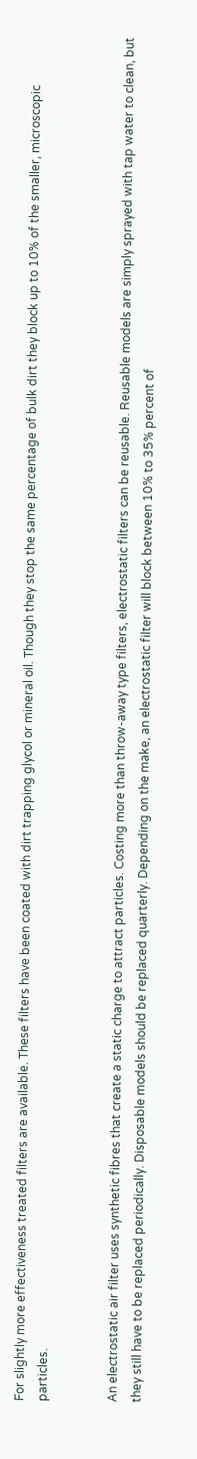For slightly more effectiveness treated filters are available. These filters have been coated with dirt trapping glycol or mineral oil. Though they stop the same percentage of bulk dirt they block up to 10% of the smaller, microscopic particles.


An electrostatic air filter uses synthetic fibres that create a static charge to attract particles. Costing more than throw-away type filters, electrostatic filters can be reusable. Reusable models are simply sprayed with tap water to clean, but they still have to be replaced periodically. Disposable models should be replaced quarterly. Depending on the make, an electrostatic filter will block between 10% to 35% percent of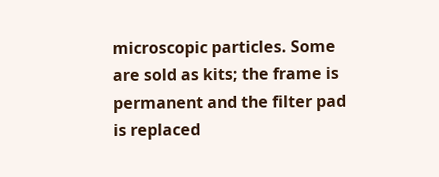microscopic particles. Some are sold as kits; the frame is permanent and the filter pad is replaced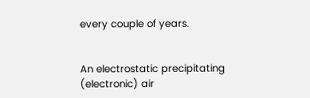every couple of years.


An electrostatic precipitating (electronic) air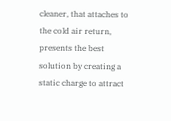cleaner, that attaches to the cold air return, presents the best solution by creating a static charge to attract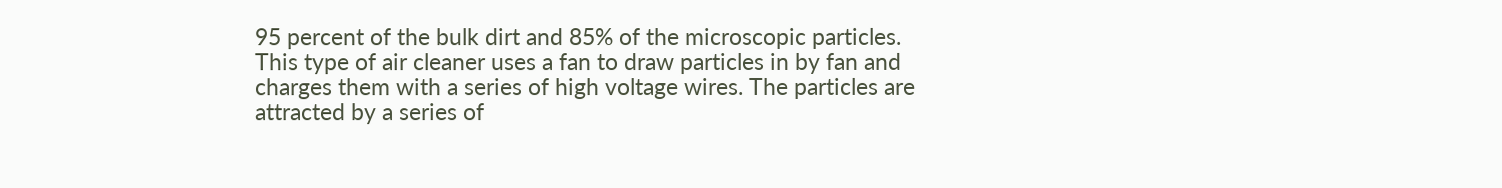95 percent of the bulk dirt and 85% of the microscopic particles. This type of air cleaner uses a fan to draw particles in by fan and charges them with a series of high voltage wires. The particles are attracted by a series of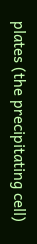plates (the precipitating cell)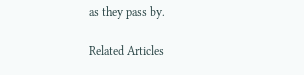as they pass by.

Related Articles